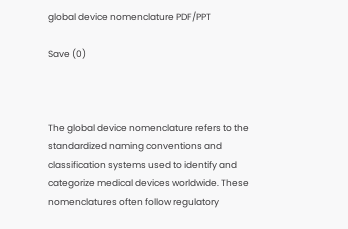global device nomenclature PDF/PPT

Save (0)



The global device nomenclature refers to the standardized naming conventions and classification systems used to identify and categorize medical devices worldwide. These nomenclatures often follow regulatory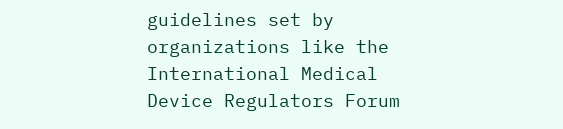guidelines set by organizations like the International Medical Device Regulators Forum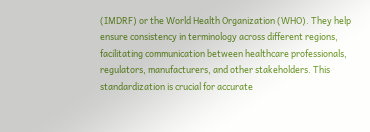(IMDRF) or the World Health Organization (WHO). They help ensure consistency in terminology across different regions, facilitating communication between healthcare professionals, regulators, manufacturers, and other stakeholders. This standardization is crucial for accurate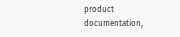product documentation,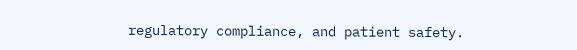regulatory compliance, and patient safety.